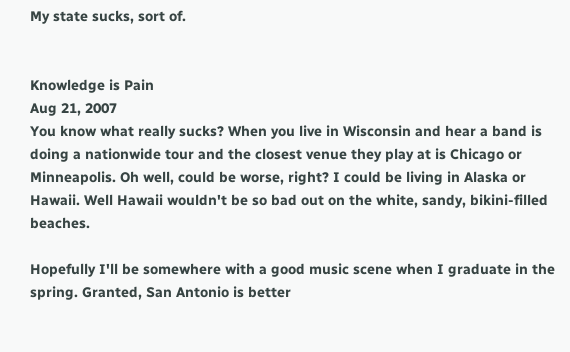My state sucks, sort of.


Knowledge is Pain
Aug 21, 2007
You know what really sucks? When you live in Wisconsin and hear a band is doing a nationwide tour and the closest venue they play at is Chicago or Minneapolis. Oh well, could be worse, right? I could be living in Alaska or Hawaii. Well Hawaii wouldn't be so bad out on the white, sandy, bikini-filled beaches.

Hopefully I'll be somewhere with a good music scene when I graduate in the spring. Granted, San Antonio is better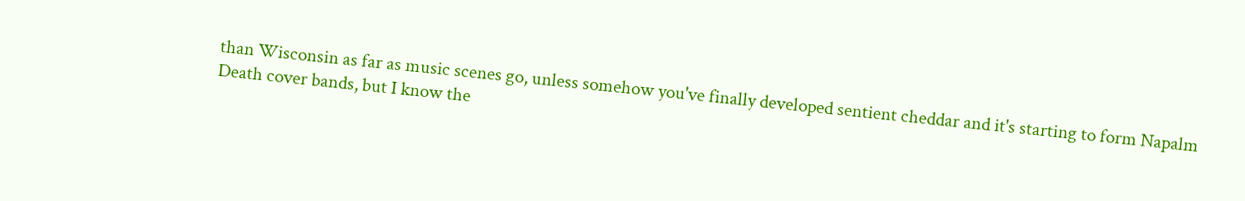than Wisconsin as far as music scenes go, unless somehow you've finally developed sentient cheddar and it's starting to form Napalm Death cover bands, but I know the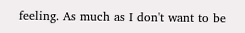feeling. As much as I don't want to be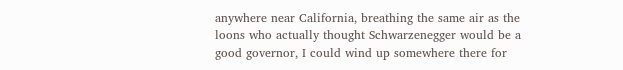anywhere near California, breathing the same air as the loons who actually thought Schwarzenegger would be a good governor, I could wind up somewhere there for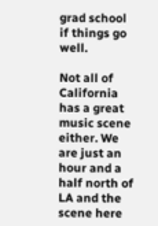grad school if things go well.

Not all of California has a great music scene either. We are just an hour and a half north of LA and the scene here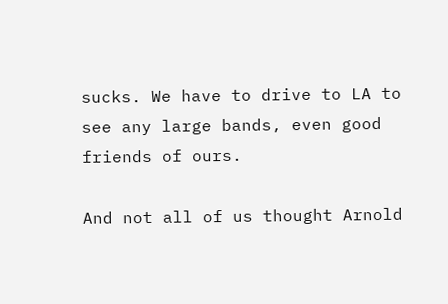sucks. We have to drive to LA to see any large bands, even good friends of ours.

And not all of us thought Arnold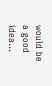would be a good idea...